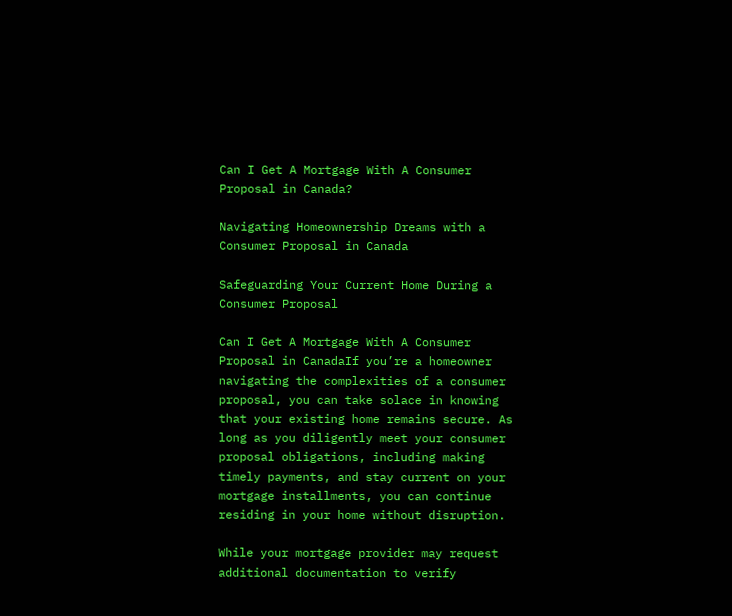Can I Get A Mortgage With A Consumer Proposal in Canada?

Navigating Homeownership Dreams with a Consumer Proposal in Canada

Safeguarding Your Current Home During a Consumer Proposal

Can I Get A Mortgage With A Consumer Proposal in CanadaIf you’re a homeowner navigating the complexities of a consumer proposal, you can take solace in knowing that your existing home remains secure. As long as you diligently meet your consumer proposal obligations, including making timely payments, and stay current on your mortgage installments, you can continue residing in your home without disruption.

While your mortgage provider may request additional documentation to verify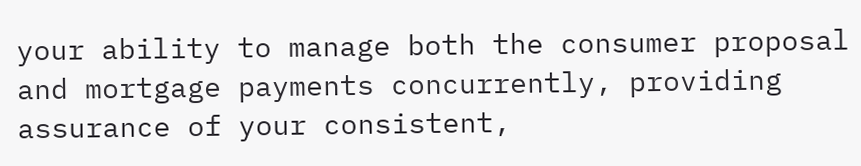your ability to manage both the consumer proposal and mortgage payments concurrently, providing assurance of your consistent,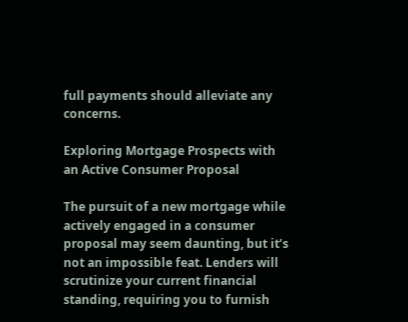full payments should alleviate any concerns.

Exploring Mortgage Prospects with an Active Consumer Proposal

The pursuit of a new mortgage while actively engaged in a consumer proposal may seem daunting, but it’s not an impossible feat. Lenders will scrutinize your current financial standing, requiring you to furnish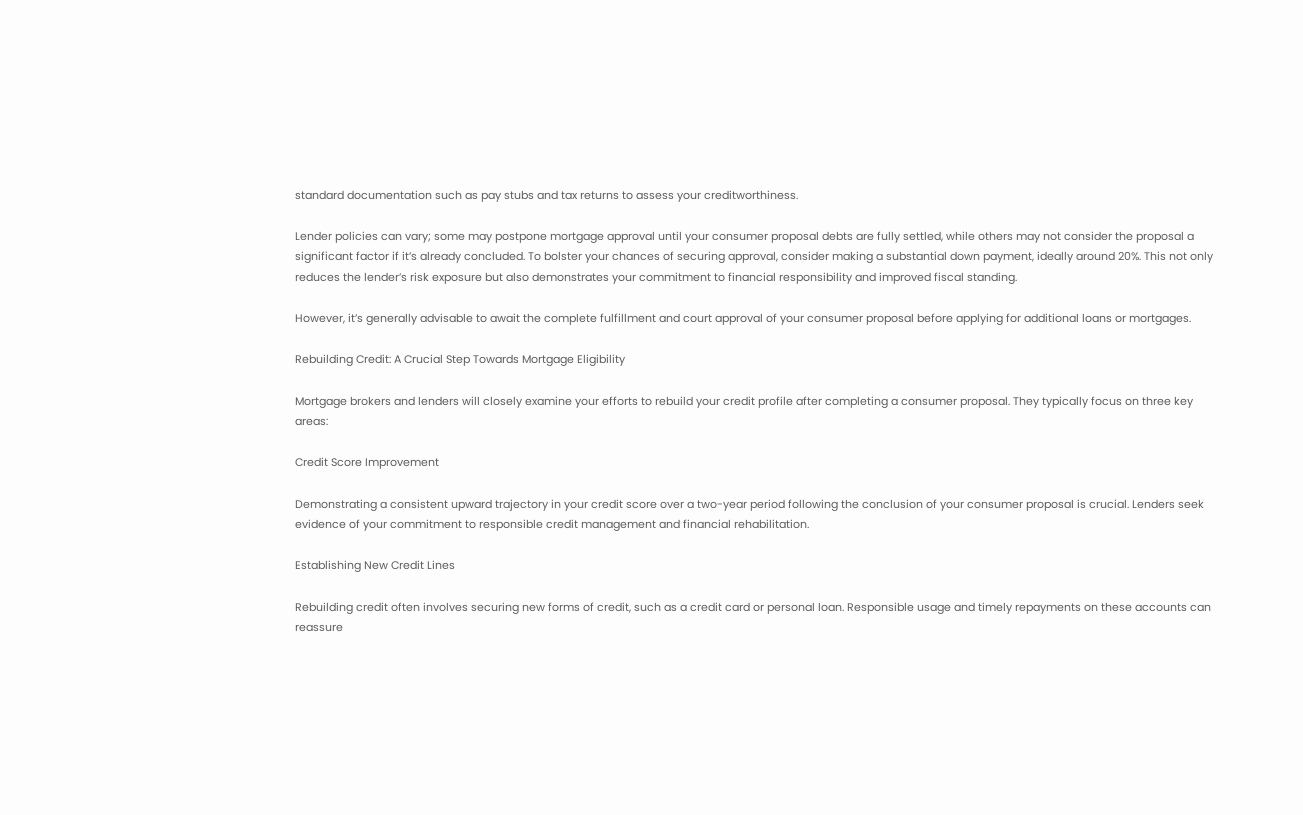standard documentation such as pay stubs and tax returns to assess your creditworthiness.

Lender policies can vary; some may postpone mortgage approval until your consumer proposal debts are fully settled, while others may not consider the proposal a significant factor if it’s already concluded. To bolster your chances of securing approval, consider making a substantial down payment, ideally around 20%. This not only reduces the lender’s risk exposure but also demonstrates your commitment to financial responsibility and improved fiscal standing.

However, it’s generally advisable to await the complete fulfillment and court approval of your consumer proposal before applying for additional loans or mortgages.

Rebuilding Credit: A Crucial Step Towards Mortgage Eligibility

Mortgage brokers and lenders will closely examine your efforts to rebuild your credit profile after completing a consumer proposal. They typically focus on three key areas:

Credit Score Improvement

Demonstrating a consistent upward trajectory in your credit score over a two-year period following the conclusion of your consumer proposal is crucial. Lenders seek evidence of your commitment to responsible credit management and financial rehabilitation.

Establishing New Credit Lines

Rebuilding credit often involves securing new forms of credit, such as a credit card or personal loan. Responsible usage and timely repayments on these accounts can reassure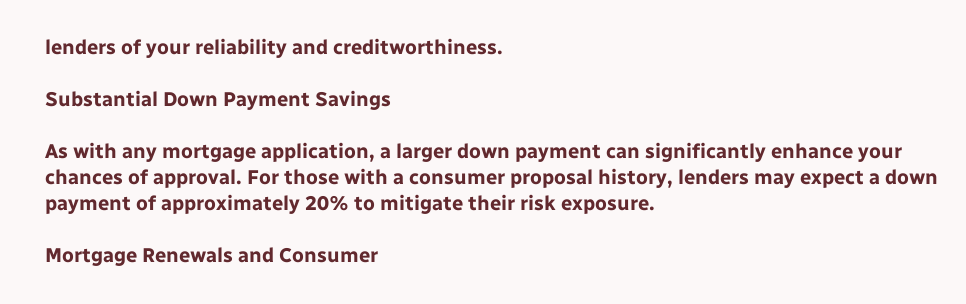lenders of your reliability and creditworthiness.

Substantial Down Payment Savings

As with any mortgage application, a larger down payment can significantly enhance your chances of approval. For those with a consumer proposal history, lenders may expect a down payment of approximately 20% to mitigate their risk exposure.

Mortgage Renewals and Consumer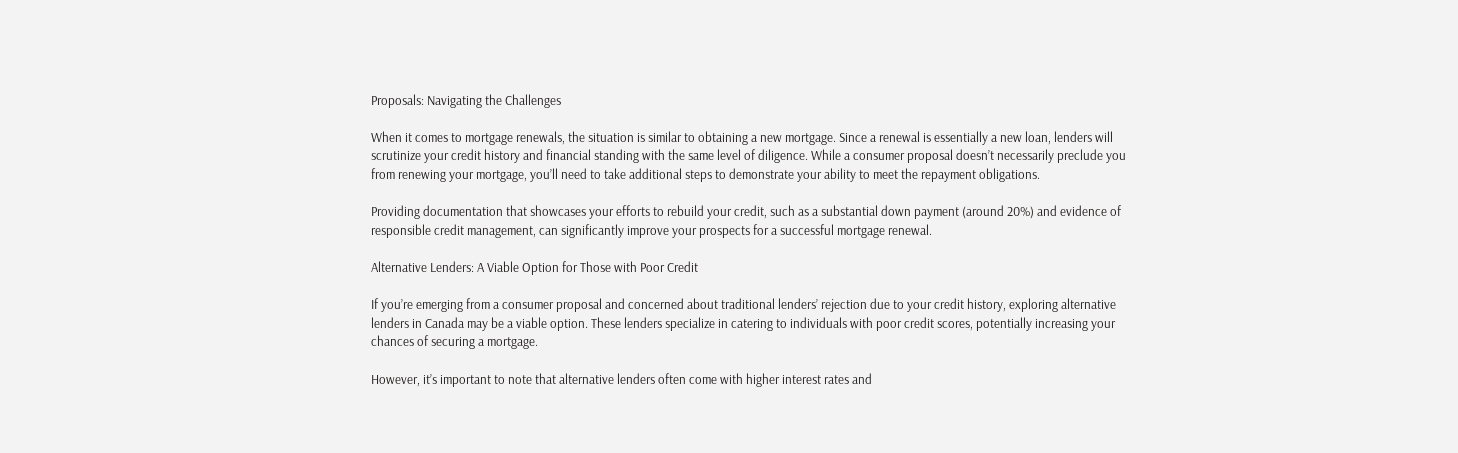Proposals: Navigating the Challenges

When it comes to mortgage renewals, the situation is similar to obtaining a new mortgage. Since a renewal is essentially a new loan, lenders will scrutinize your credit history and financial standing with the same level of diligence. While a consumer proposal doesn’t necessarily preclude you from renewing your mortgage, you’ll need to take additional steps to demonstrate your ability to meet the repayment obligations.

Providing documentation that showcases your efforts to rebuild your credit, such as a substantial down payment (around 20%) and evidence of responsible credit management, can significantly improve your prospects for a successful mortgage renewal.

Alternative Lenders: A Viable Option for Those with Poor Credit

If you’re emerging from a consumer proposal and concerned about traditional lenders’ rejection due to your credit history, exploring alternative lenders in Canada may be a viable option. These lenders specialize in catering to individuals with poor credit scores, potentially increasing your chances of securing a mortgage.

However, it’s important to note that alternative lenders often come with higher interest rates and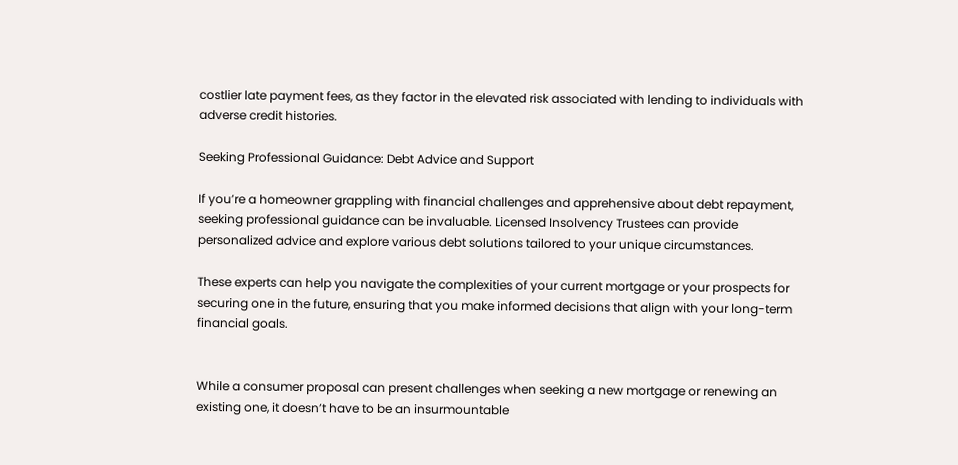costlier late payment fees, as they factor in the elevated risk associated with lending to individuals with adverse credit histories.

Seeking Professional Guidance: Debt Advice and Support

If you’re a homeowner grappling with financial challenges and apprehensive about debt repayment, seeking professional guidance can be invaluable. Licensed Insolvency Trustees can provide personalized advice and explore various debt solutions tailored to your unique circumstances.

These experts can help you navigate the complexities of your current mortgage or your prospects for securing one in the future, ensuring that you make informed decisions that align with your long-term financial goals.


While a consumer proposal can present challenges when seeking a new mortgage or renewing an existing one, it doesn’t have to be an insurmountable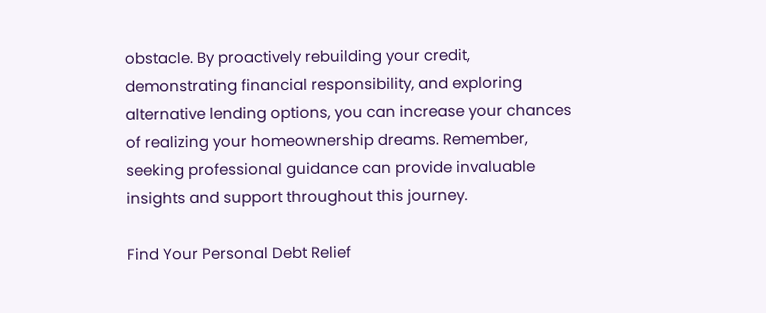obstacle. By proactively rebuilding your credit, demonstrating financial responsibility, and exploring alternative lending options, you can increase your chances of realizing your homeownership dreams. Remember, seeking professional guidance can provide invaluable insights and support throughout this journey.

Find Your Personal Debt Relief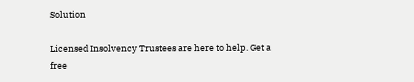Solution

Licensed Insolvency Trustees are here to help. Get a free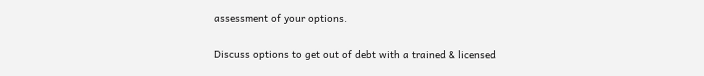assessment of your options.

Discuss options to get out of debt with a trained & licensed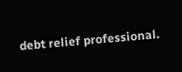debt relief professional.